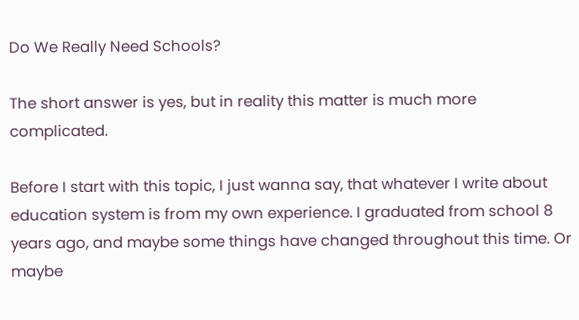Do We Really Need Schools?

The short answer is yes, but in reality this matter is much more complicated.

Before I start with this topic, I just wanna say, that whatever I write about education system is from my own experience. I graduated from school 8 years ago, and maybe some things have changed throughout this time. Or maybe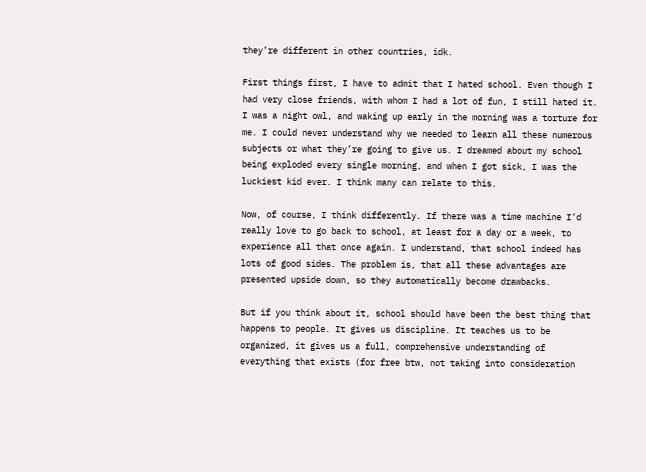they’re different in other countries, idk.

First things first, I have to admit that I hated school. Even though I had very close friends, with whom I had a lot of fun, I still hated it. I was a night owl, and waking up early in the morning was a torture for me. I could never understand why we needed to learn all these numerous subjects or what they’re going to give us. I dreamed about my school being exploded every single morning, and when I got sick, I was the luckiest kid ever. I think many can relate to this.

Now, of course, I think differently. If there was a time machine I’d really love to go back to school, at least for a day or a week, to experience all that once again. I understand, that school indeed has lots of good sides. The problem is, that all these advantages are presented upside down, so they automatically become drawbacks.

But if you think about it, school should have been the best thing that happens to people. It gives us discipline. It teaches us to be organized, it gives us a full, comprehensive understanding of everything that exists (for free btw, not taking into consideration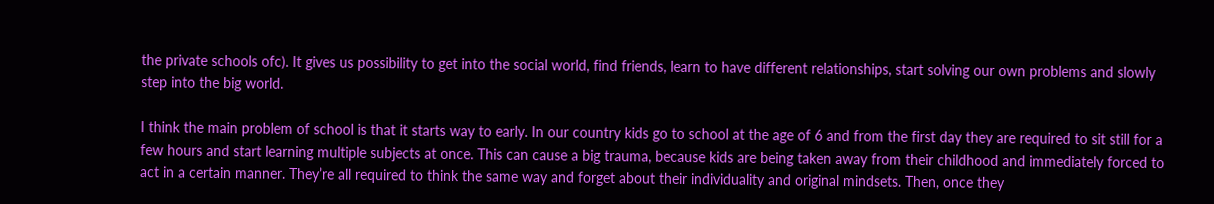the private schools ofc). It gives us possibility to get into the social world, find friends, learn to have different relationships, start solving our own problems and slowly step into the big world.

I think the main problem of school is that it starts way to early. In our country kids go to school at the age of 6 and from the first day they are required to sit still for a few hours and start learning multiple subjects at once. This can cause a big trauma, because kids are being taken away from their childhood and immediately forced to act in a certain manner. They’re all required to think the same way and forget about their individuality and original mindsets. Then, once they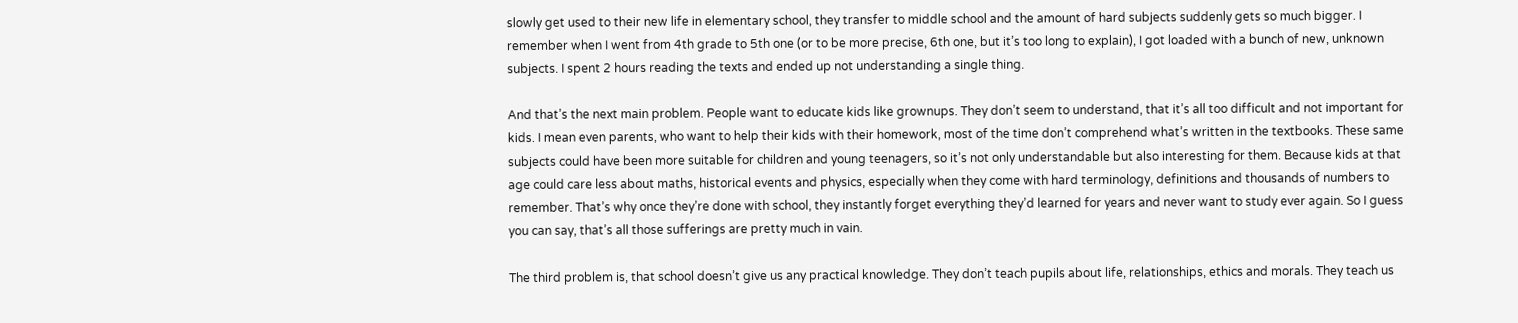slowly get used to their new life in elementary school, they transfer to middle school and the amount of hard subjects suddenly gets so much bigger. I remember when I went from 4th grade to 5th one (or to be more precise, 6th one, but it’s too long to explain), I got loaded with a bunch of new, unknown subjects. I spent 2 hours reading the texts and ended up not understanding a single thing.

And that’s the next main problem. People want to educate kids like grownups. They don’t seem to understand, that it’s all too difficult and not important for kids. I mean even parents, who want to help their kids with their homework, most of the time don’t comprehend what’s written in the textbooks. These same subjects could have been more suitable for children and young teenagers, so it’s not only understandable but also interesting for them. Because kids at that age could care less about maths, historical events and physics, especially when they come with hard terminology, definitions and thousands of numbers to remember. That’s why once they’re done with school, they instantly forget everything they’d learned for years and never want to study ever again. So I guess you can say, that’s all those sufferings are pretty much in vain.

The third problem is, that school doesn’t give us any practical knowledge. They don’t teach pupils about life, relationships, ethics and morals. They teach us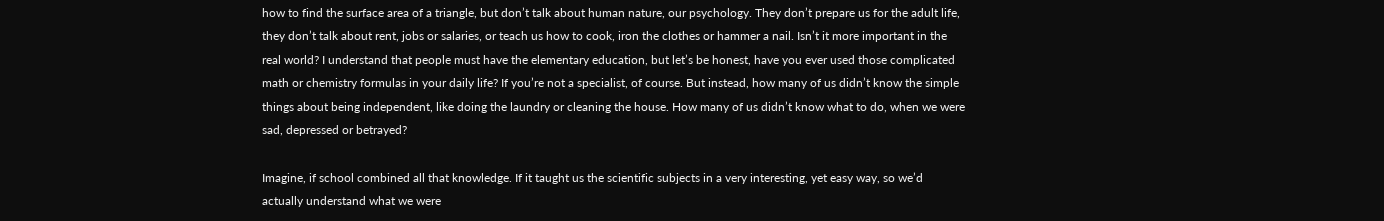how to find the surface area of a triangle, but don’t talk about human nature, our psychology. They don’t prepare us for the adult life, they don’t talk about rent, jobs or salaries, or teach us how to cook, iron the clothes or hammer a nail. Isn’t it more important in the real world? I understand that people must have the elementary education, but let’s be honest, have you ever used those complicated math or chemistry formulas in your daily life? If you’re not a specialist, of course. But instead, how many of us didn’t know the simple things about being independent, like doing the laundry or cleaning the house. How many of us didn’t know what to do, when we were sad, depressed or betrayed?

Imagine, if school combined all that knowledge. If it taught us the scientific subjects in a very interesting, yet easy way, so we’d actually understand what we were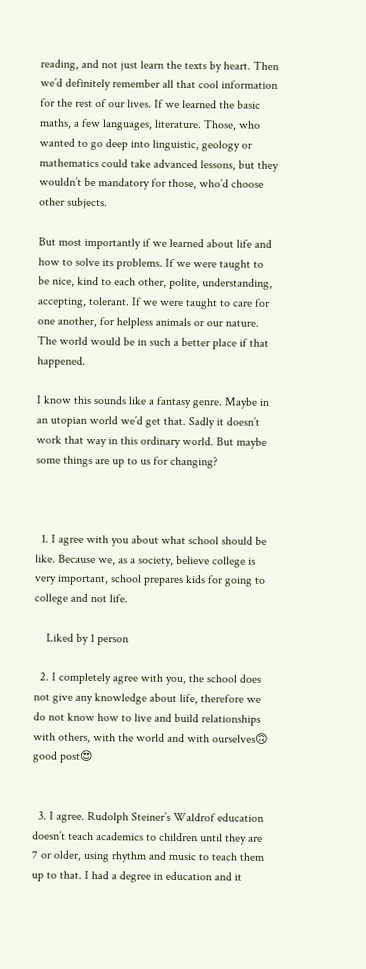reading, and not just learn the texts by heart. Then we’d definitely remember all that cool information for the rest of our lives. If we learned the basic maths, a few languages, literature. Those, who wanted to go deep into linguistic, geology or mathematics could take advanced lessons, but they wouldn’t be mandatory for those, who’d choose other subjects.

But most importantly if we learned about life and how to solve its problems. If we were taught to be nice, kind to each other, polite, understanding, accepting, tolerant. If we were taught to care for one another, for helpless animals or our nature. The world would be in such a better place if that happened.

I know this sounds like a fantasy genre. Maybe in an utopian world we’d get that. Sadly it doesn’t work that way in this ordinary world. But maybe some things are up to us for changing?



  1. I agree with you about what school should be like. Because we, as a society, believe college is very important, school prepares kids for going to college and not life.

    Liked by 1 person

  2. I completely agree with you, the school does not give any knowledge about life, therefore we do not know how to live and build relationships with others, with the world and with ourselves🙃 good post😍


  3. I agree. Rudolph Steiner’s Waldrof education doesn’t teach academics to children until they are 7 or older, using rhythm and music to teach them up to that. I had a degree in education and it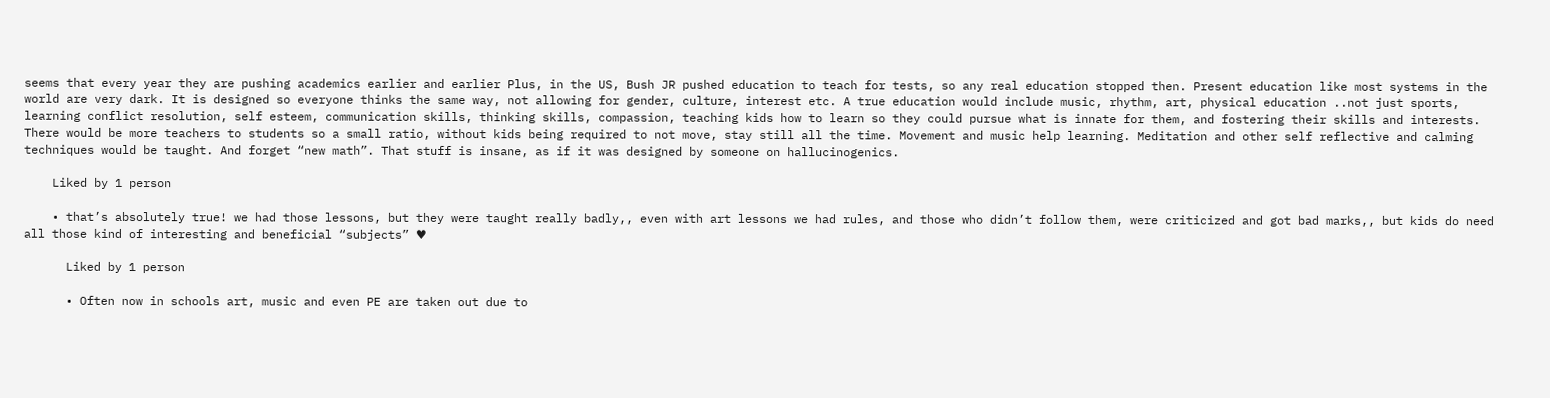seems that every year they are pushing academics earlier and earlier Plus, in the US, Bush JR pushed education to teach for tests, so any real education stopped then. Present education like most systems in the world are very dark. It is designed so everyone thinks the same way, not allowing for gender, culture, interest etc. A true education would include music, rhythm, art, physical education ..not just sports, learning conflict resolution, self esteem, communication skills, thinking skills, compassion, teaching kids how to learn so they could pursue what is innate for them, and fostering their skills and interests. There would be more teachers to students so a small ratio, without kids being required to not move, stay still all the time. Movement and music help learning. Meditation and other self reflective and calming techniques would be taught. And forget “new math”. That stuff is insane, as if it was designed by someone on hallucinogenics.

    Liked by 1 person

    • that’s absolutely true! we had those lessons, but they were taught really badly,, even with art lessons we had rules, and those who didn’t follow them, were criticized and got bad marks,, but kids do need all those kind of interesting and beneficial “subjects” ♥

      Liked by 1 person

      • Often now in schools art, music and even PE are taken out due to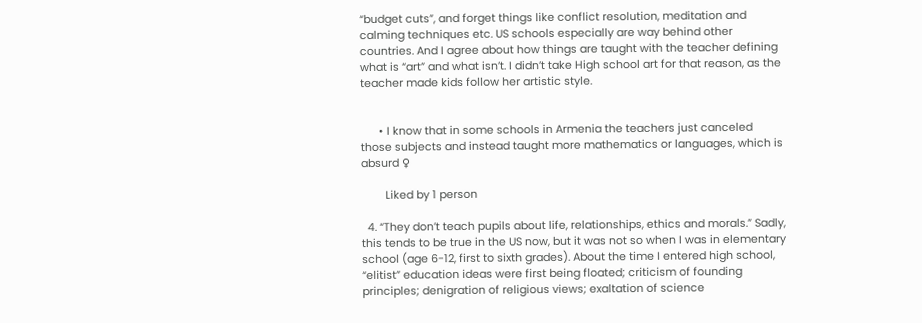“budget cuts”, and forget things like conflict resolution, meditation and calming techniques etc. US schools especially are way behind other countries. And I agree about how things are taught with the teacher defining what is “art” and what isn’t. I didn’t take High school art for that reason, as the teacher made kids follow her artistic style.


      • I know that in some schools in Armenia the teachers just canceled those subjects and instead taught more mathematics or languages, which is absurd ♀

        Liked by 1 person

  4. “They don’t teach pupils about life, relationships, ethics and morals.” Sadly, this tends to be true in the US now, but it was not so when I was in elementary school (age 6-12, first to sixth grades). About the time I entered high school, “elitist” education ideas were first being floated; criticism of founding principles; denigration of religious views; exaltation of science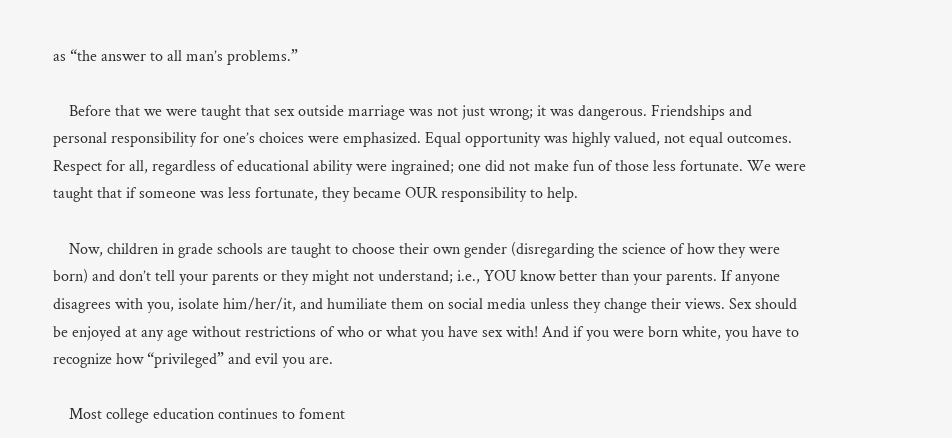as “the answer to all man’s problems.”

    Before that we were taught that sex outside marriage was not just wrong; it was dangerous. Friendships and personal responsibility for one’s choices were emphasized. Equal opportunity was highly valued, not equal outcomes. Respect for all, regardless of educational ability were ingrained; one did not make fun of those less fortunate. We were taught that if someone was less fortunate, they became OUR responsibility to help.

    Now, children in grade schools are taught to choose their own gender (disregarding the science of how they were born) and don’t tell your parents or they might not understand; i.e., YOU know better than your parents. If anyone disagrees with you, isolate him/her/it, and humiliate them on social media unless they change their views. Sex should be enjoyed at any age without restrictions of who or what you have sex with! And if you were born white, you have to recognize how “privileged” and evil you are.

    Most college education continues to foment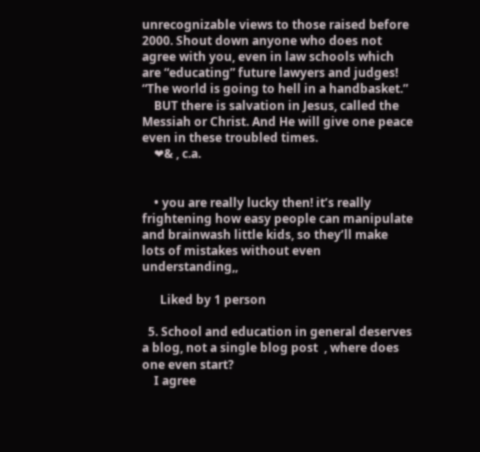unrecognizable views to those raised before 2000. Shout down anyone who does not agree with you, even in law schools which are “educating” future lawyers and judges! “The world is going to hell in a handbasket.”
    BUT there is salvation in Jesus, called the Messiah or Christ. And He will give one peace even in these troubled times.
    ❤& , c.a.


    • you are really lucky then! it’s really frightening how easy people can manipulate and brainwash little kids, so they’ll make lots of mistakes without even understanding,,

      Liked by 1 person

  5. School and education in general deserves a blog, not a single blog post  , where does one even start?
    I agree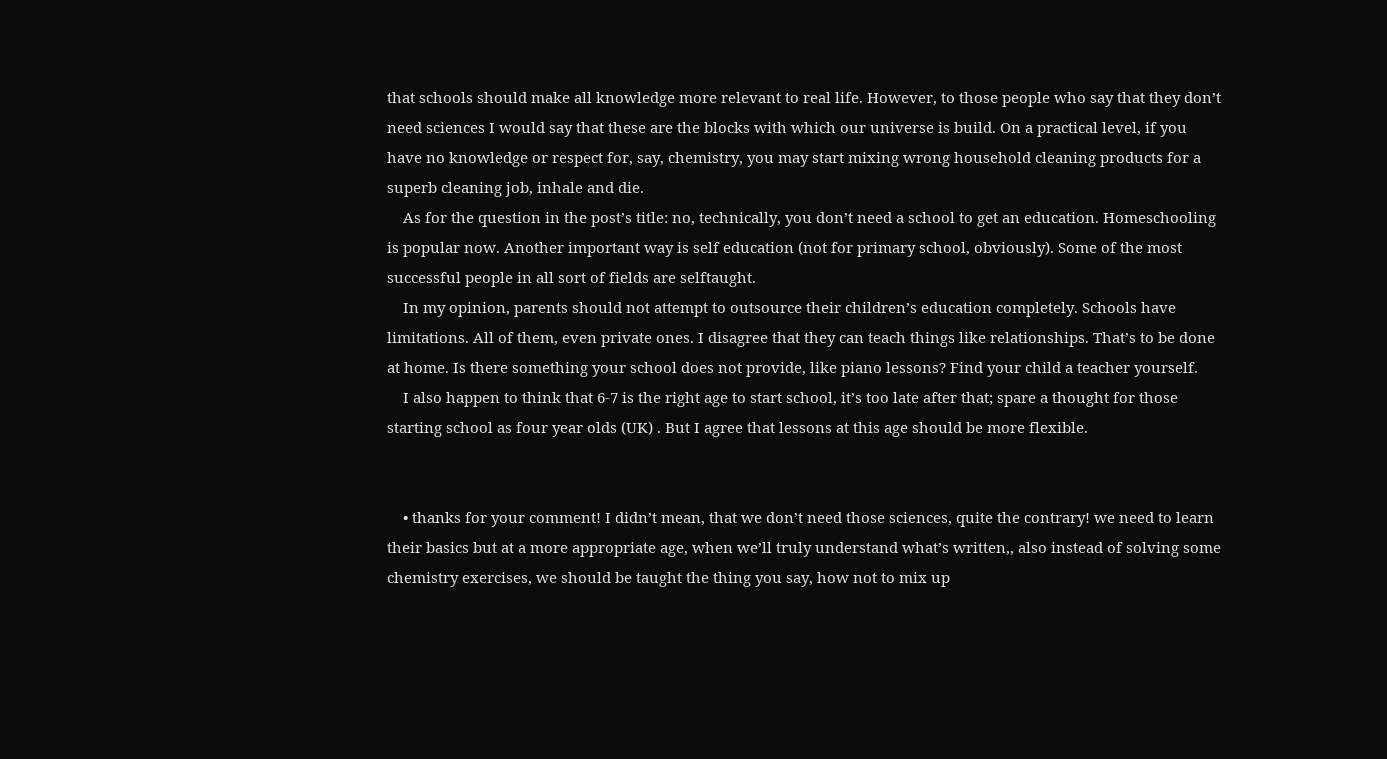that schools should make all knowledge more relevant to real life. However, to those people who say that they don’t need sciences I would say that these are the blocks with which our universe is build. On a practical level, if you have no knowledge or respect for, say, chemistry, you may start mixing wrong household cleaning products for a superb cleaning job, inhale and die.
    As for the question in the post’s title: no, technically, you don’t need a school to get an education. Homeschooling is popular now. Another important way is self education (not for primary school, obviously). Some of the most successful people in all sort of fields are selftaught.
    In my opinion, parents should not attempt to outsource their children’s education completely. Schools have limitations. All of them, even private ones. I disagree that they can teach things like relationships. That’s to be done at home. Is there something your school does not provide, like piano lessons? Find your child a teacher yourself.
    I also happen to think that 6-7 is the right age to start school, it’s too late after that; spare a thought for those starting school as four year olds (UK) . But I agree that lessons at this age should be more flexible.


    • thanks for your comment! I didn’t mean, that we don’t need those sciences, quite the contrary! we need to learn their basics but at a more appropriate age, when we’ll truly understand what’s written,, also instead of solving some chemistry exercises, we should be taught the thing you say, how not to mix up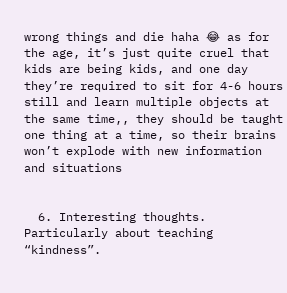wrong things and die haha 😂 as for the age, it’s just quite cruel that kids are being kids, and one day they’re required to sit for 4-6 hours still and learn multiple objects at the same time,, they should be taught one thing at a time, so their brains won’t explode with new information and situations


  6. Interesting thoughts. Particularly about teaching “kindness”.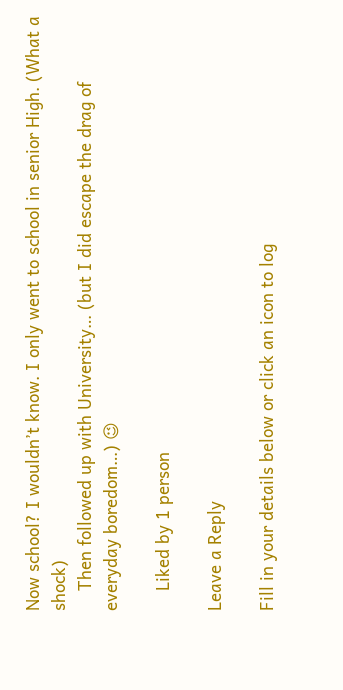Now school? I wouldn’t know. I only went to school in senior High. (What a shock)
    Then followed up with University… (but I did escape the drag of everyday boredom…) 😉

    Liked by 1 person

Leave a Reply

Fill in your details below or click an icon to log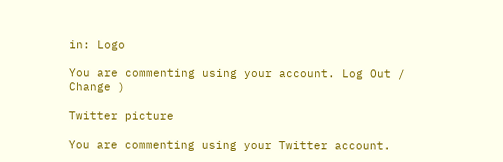in: Logo

You are commenting using your account. Log Out /  Change )

Twitter picture

You are commenting using your Twitter account.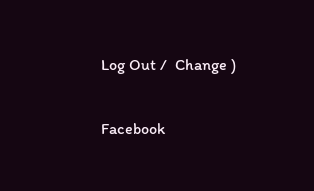Log Out /  Change )

Facebook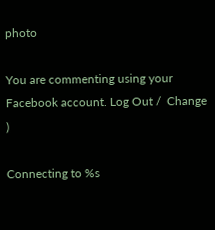photo

You are commenting using your Facebook account. Log Out /  Change )

Connecting to %s